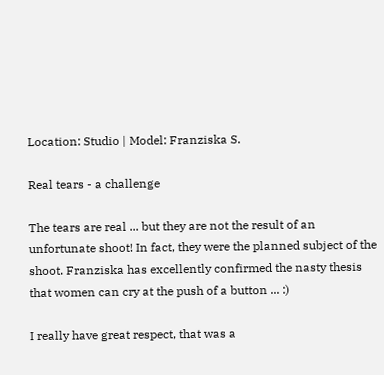Location: Studio | Model: Franziska S.

Real tears - a challenge

The tears are real ... but they are not the result of an unfortunate shoot! In fact, they were the planned subject of the shoot. Franziska has excellently confirmed the nasty thesis that women can cry at the push of a button ... :)

I really have great respect, that was a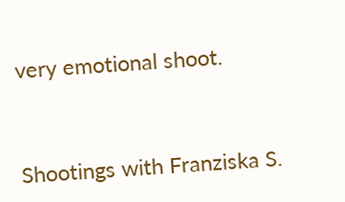very emotional shoot.



Shootings with Franziska S.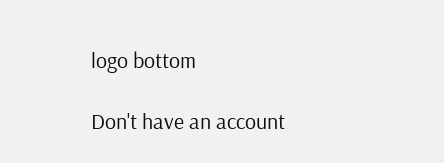logo bottom

Don't have an account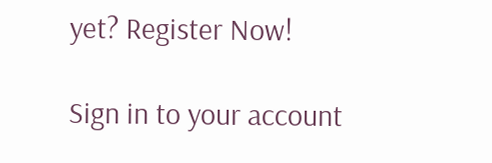yet? Register Now!

Sign in to your account